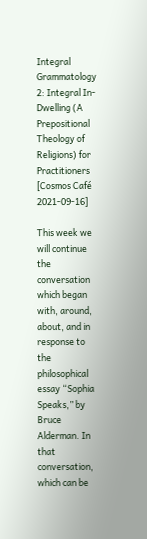Integral Grammatology 2: Integral In-Dwelling (A Prepositional Theology of Religions) for Practitioners [Cosmos Café 2021-09-16]

This week we will continue the conversation which began with, around, about, and in response to the philosophical essay “Sophia Speaks,” by Bruce Alderman. In that conversation, which can be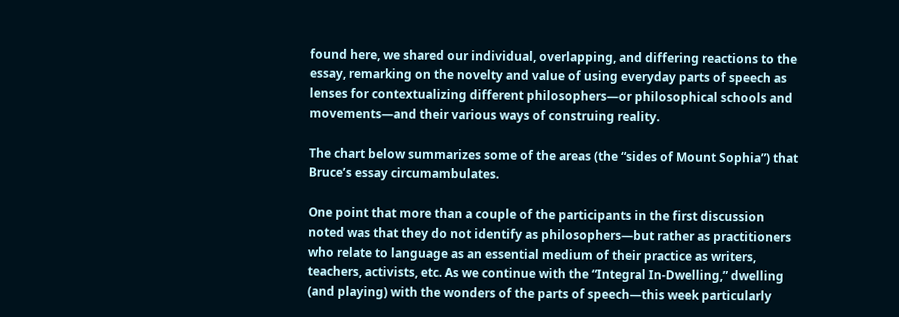found here, we shared our individual, overlapping, and differing reactions to the essay, remarking on the novelty and value of using everyday parts of speech as lenses for contextualizing different philosophers—or philosophical schools and movements—and their various ways of construing reality.

The chart below summarizes some of the areas (the “sides of Mount Sophia”) that Bruce’s essay circumambulates.

One point that more than a couple of the participants in the first discussion noted was that they do not identify as philosophers—but rather as practitioners who relate to language as an essential medium of their practice as writers, teachers, activists, etc. As we continue with the “Integral In-Dwelling,” dwelling (and playing) with the wonders of the parts of speech—this week particularly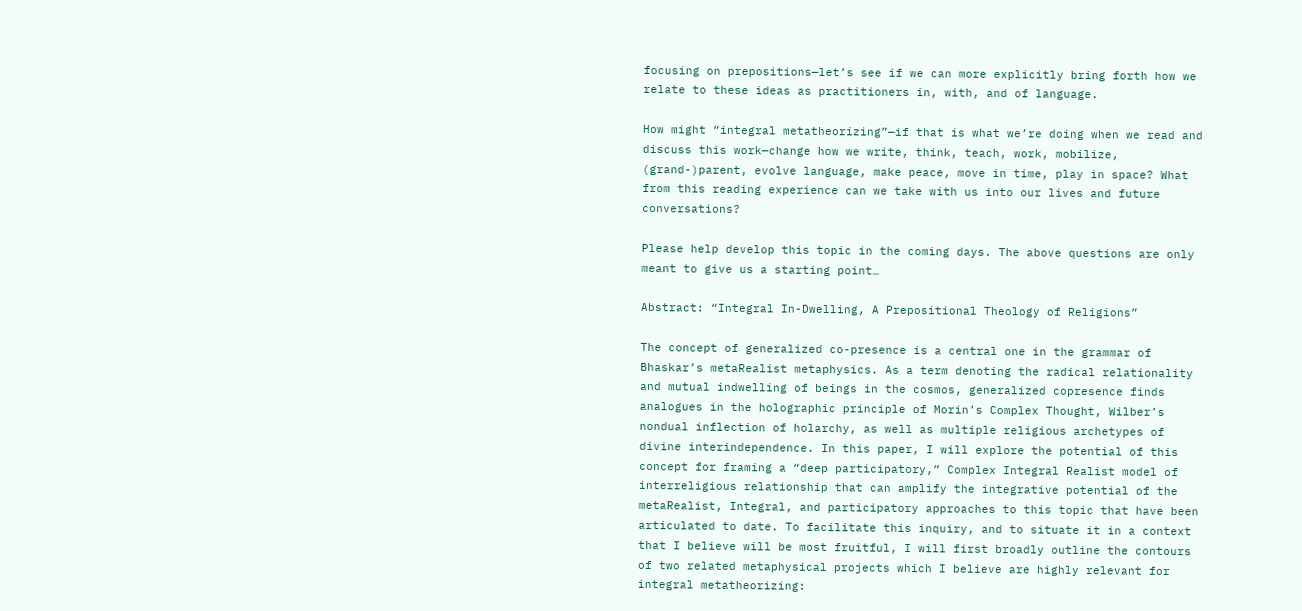focusing on prepositions—let’s see if we can more explicitly bring forth how we relate to these ideas as practitioners in, with, and of language.

How might “integral metatheorizing”—if that is what we’re doing when we read and discuss this work—change how we write, think, teach, work, mobilize, (grand-)parent, evolve language, make peace, move in time, play in space? What from this reading experience can we take with us into our lives and future conversations?

Please help develop this topic in the coming days. The above questions are only meant to give us a starting point…

Abstract: “Integral In-Dwelling, A Prepositional Theology of Religions”

The concept of generalized co-presence is a central one in the grammar of Bhaskar’s metaRealist metaphysics. As a term denoting the radical relationality and mutual indwelling of beings in the cosmos, generalized copresence finds analogues in the holographic principle of Morin’s Complex Thought, Wilber’s nondual inflection of holarchy, as well as multiple religious archetypes of divine interindependence. In this paper, I will explore the potential of this concept for framing a “deep participatory,” Complex Integral Realist model of interreligious relationship that can amplify the integrative potential of the metaRealist, Integral, and participatory approaches to this topic that have been articulated to date. To facilitate this inquiry, and to situate it in a context that I believe will be most fruitful, I will first broadly outline the contours of two related metaphysical projects which I believe are highly relevant for integral metatheorizing: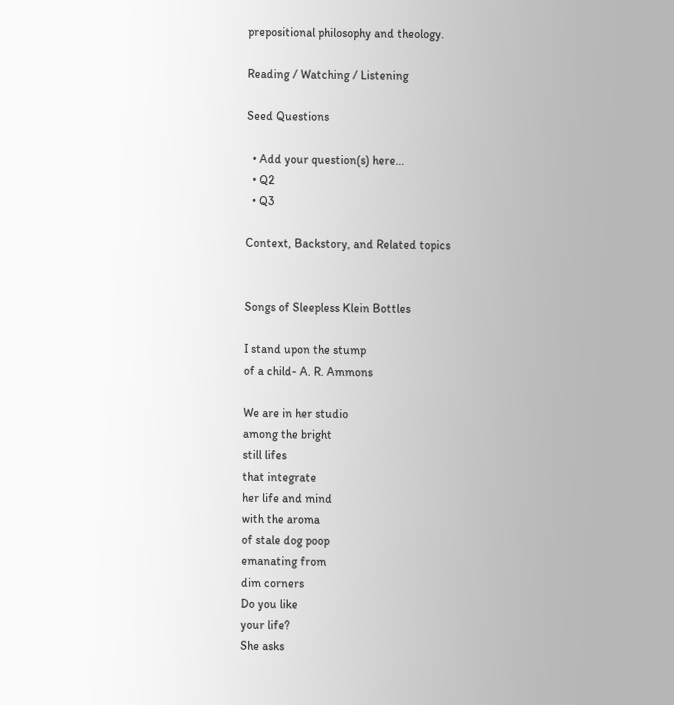prepositional philosophy and theology.

Reading / Watching / Listening

Seed Questions

  • Add your question(s) here…
  • Q2
  • Q3

Context, Backstory, and Related topics


Songs of Sleepless Klein Bottles

I stand upon the stump
of a child- A. R. Ammons

We are in her studio
among the bright
still lifes
that integrate
her life and mind
with the aroma
of stale dog poop
emanating from
dim corners
Do you like
your life?
She asks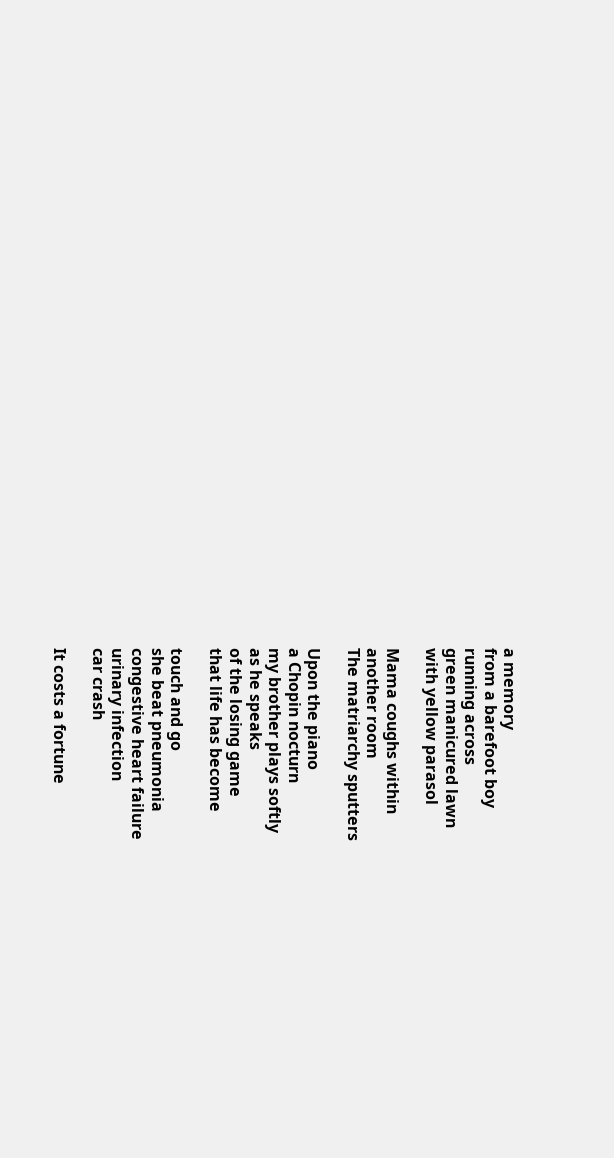a memory
from a barefoot boy
running across
green manicured lawn
with yellow parasol

Mama coughs within
another room
The matriarchy sputters

Upon the piano
a Chopin nocturn
my brother plays softly
as he speaks
of the losing game
that life has become

touch and go
she beat pneumonia
congestive heart failure
urinary infection
car crash

It costs a fortune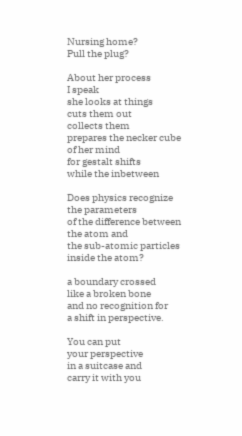Nursing home?
Pull the plug?

About her process
I speak
she looks at things
cuts them out
collects them
prepares the necker cube
of her mind
for gestalt shifts
while the inbetween

Does physics recognize
the parameters
of the difference between
the atom and
the sub-atomic particles
inside the atom?

a boundary crossed
like a broken bone
and no recognition for
a shift in perspective.

You can put
your perspective
in a suitcase and
carry it with you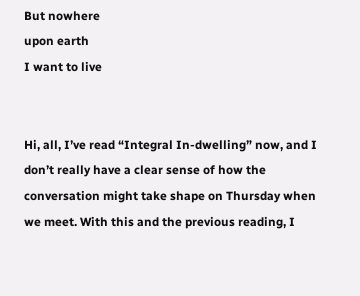But nowhere
upon earth
I want to live


Hi, all, I’ve read “Integral In-dwelling” now, and I don’t really have a clear sense of how the conversation might take shape on Thursday when we meet. With this and the previous reading, I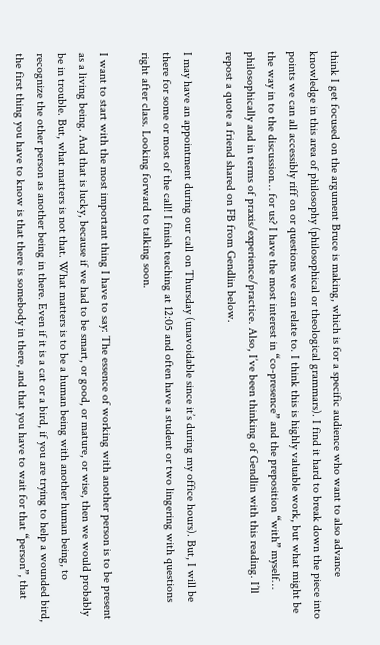think I get focused on the argument Bruce is making, which is for a specific audience who want to also advance knowledge in this area of philosophy (philosophical or theological grammars). I find it hard to break down the piece into points we can all accessibly riff on or questions we can relate to. I think this is highly valuable work, but what might be the way in to the discussion… for us? I have the most interest in “co-presence” and the preposition “with” myself… philosophically and in terms of praxis/experience/practice. Also, I’ve been thinking of Gendlin with this reading. I’ll repost a quote a friend shared on FB from Gendlin below.

I may have an appointment during our call on Thursday (unavoidable since it’s during my office hours). But, I will be there for some or most of the call! I finish teaching at 12:05 and often have a student or two lingering with questions right after class. Looking forward to talking soon.

I want to start with the most important thing I have to say: The essence of working with another person is to be present as a living being. And that is lucky, because if we had to be smart, or good, or mature, or wise, then we would probably be in trouble. But, what matters is not that. What matters is to be a human being with another human being, to recognize the other person as another being in there. Even if it is a cat or a bird, if you are trying to help a wounded bird, the first thing you have to know is that there is somebody in there, and that you have to wait for that “person”, that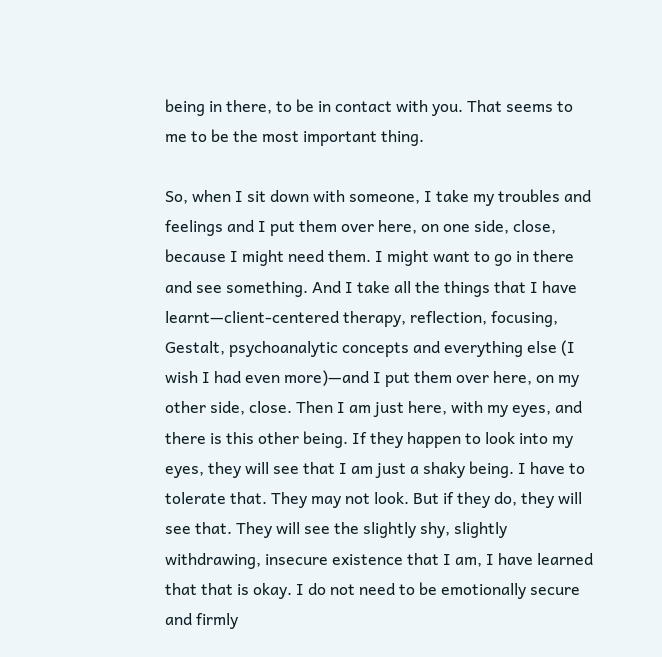being in there, to be in contact with you. That seems to me to be the most important thing.

So, when I sit down with someone, I take my troubles and feelings and I put them over here, on one side, close, because I might need them. I might want to go in there and see something. And I take all the things that I have learnt—client-centered therapy, reflection, focusing, Gestalt, psychoanalytic concepts and everything else (I wish I had even more)—and I put them over here, on my other side, close. Then I am just here, with my eyes, and there is this other being. If they happen to look into my eyes, they will see that I am just a shaky being. I have to tolerate that. They may not look. But if they do, they will see that. They will see the slightly shy, slightly withdrawing, insecure existence that I am, I have learned that that is okay. I do not need to be emotionally secure and firmly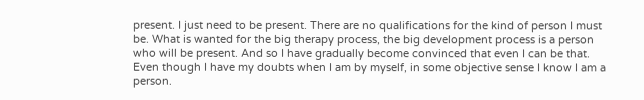present. I just need to be present. There are no qualifications for the kind of person I must be. What is wanted for the big therapy process, the big development process is a person who will be present. And so I have gradually become convinced that even I can be that. Even though I have my doubts when I am by myself, in some objective sense I know I am a person.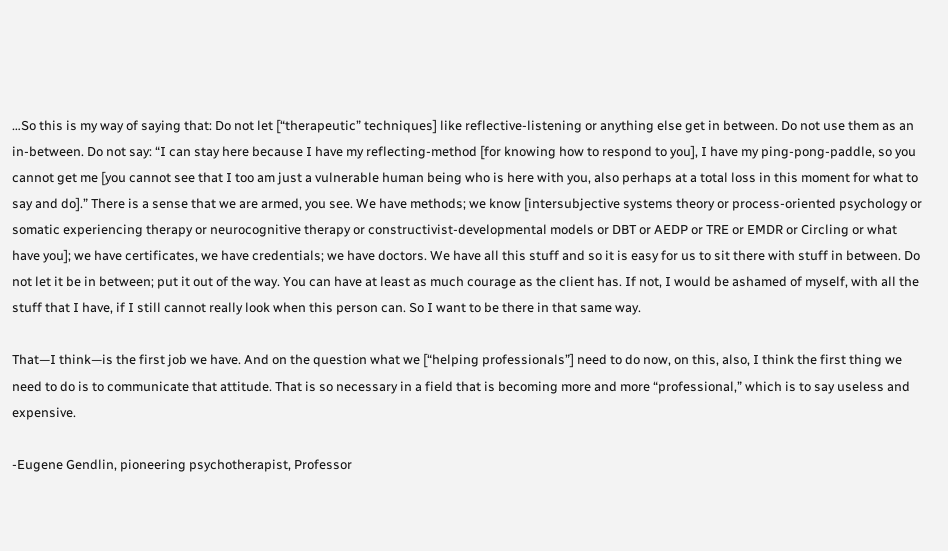…So this is my way of saying that: Do not let [“therapeutic” techniques] like reflective-listening or anything else get in between. Do not use them as an in-between. Do not say: “I can stay here because I have my reflecting-method [for knowing how to respond to you], I have my ping-pong-paddle, so you cannot get me [you cannot see that I too am just a vulnerable human being who is here with you, also perhaps at a total loss in this moment for what to say and do].” There is a sense that we are armed, you see. We have methods; we know [intersubjective systems theory or process-oriented psychology or somatic experiencing therapy or neurocognitive therapy or constructivist-developmental models or DBT or AEDP or TRE or EMDR or Circling or what have you]; we have certificates, we have credentials; we have doctors. We have all this stuff and so it is easy for us to sit there with stuff in between. Do not let it be in between; put it out of the way. You can have at least as much courage as the client has. If not, I would be ashamed of myself, with all the stuff that I have, if I still cannot really look when this person can. So I want to be there in that same way.

That—I think—is the first job we have. And on the question what we [“helping professionals”] need to do now, on this, also, I think the first thing we need to do is to communicate that attitude. That is so necessary in a field that is becoming more and more “professional,” which is to say useless and expensive.

-Eugene Gendlin, pioneering psychotherapist, Professor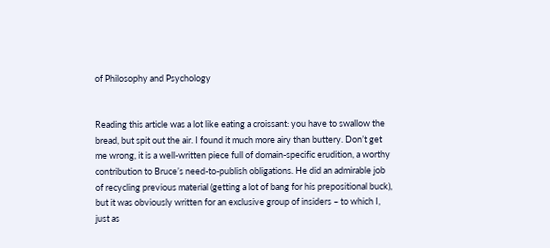of Philosophy and Psychology


Reading this article was a lot like eating a croissant: you have to swallow the bread, but spit out the air. I found it much more airy than buttery. Don’t get me wrong, it is a well-written piece full of domain-specific erudition, a worthy contribution to Bruce’s need-to-publish obligations. He did an admirable job of recycling previous material (getting a lot of bang for his prepositional buck), but it was obviously written for an exclusive group of insiders – to which I, just as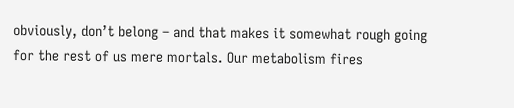obviously, don’t belong – and that makes it somewhat rough going for the rest of us mere mortals. Our metabolism fires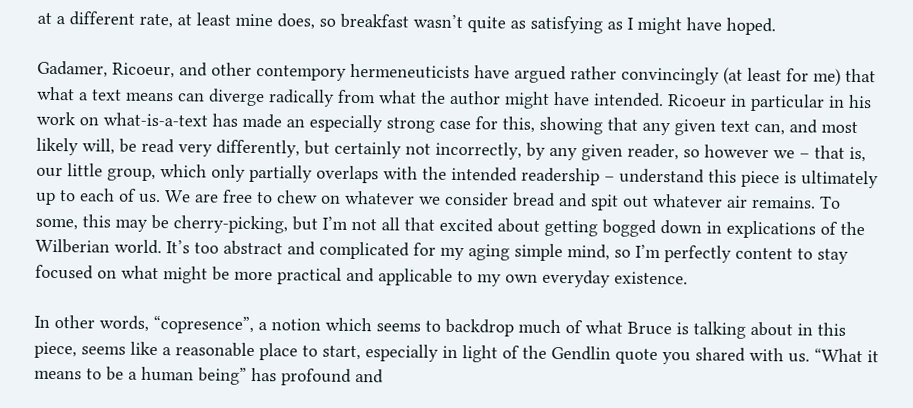at a different rate, at least mine does, so breakfast wasn’t quite as satisfying as I might have hoped.

Gadamer, Ricoeur, and other contempory hermeneuticists have argued rather convincingly (at least for me) that what a text means can diverge radically from what the author might have intended. Ricoeur in particular in his work on what-is-a-text has made an especially strong case for this, showing that any given text can, and most likely will, be read very differently, but certainly not incorrectly, by any given reader, so however we – that is, our little group, which only partially overlaps with the intended readership – understand this piece is ultimately up to each of us. We are free to chew on whatever we consider bread and spit out whatever air remains. To some, this may be cherry-picking, but I’m not all that excited about getting bogged down in explications of the Wilberian world. It’s too abstract and complicated for my aging simple mind, so I’m perfectly content to stay focused on what might be more practical and applicable to my own everyday existence.

In other words, “copresence”, a notion which seems to backdrop much of what Bruce is talking about in this piece, seems like a reasonable place to start, especially in light of the Gendlin quote you shared with us. “What it means to be a human being” has profound and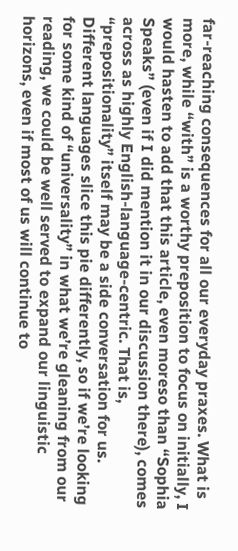far-reaching consequences for all our everyday praxes. What is more, while “with” is a worthy preposition to focus on initially, I would hasten to add that this article, even moreso than “Sophia Speaks” (even if I did mention it in our discussion there), comes across as highly English-language-centric. That is, “prepositionality” itself may be a side conversation for us. Different languages slice this pie differently, so if we’re looking for some kind of “universality” in what we’re gleaning from our reading, we could be well served to expand our linguistic horizons, even if most of us will continue to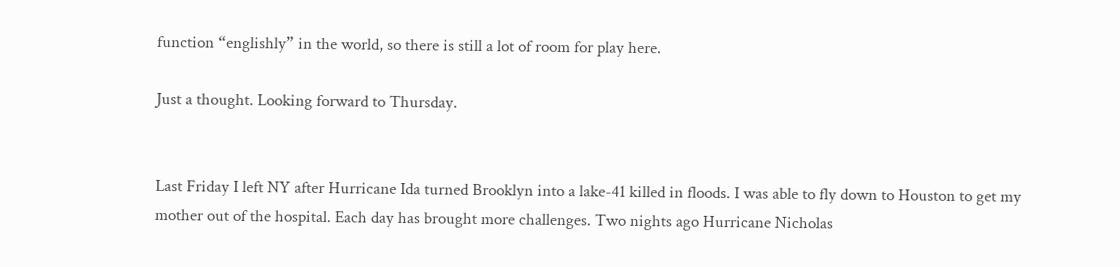function “englishly” in the world, so there is still a lot of room for play here.

Just a thought. Looking forward to Thursday.


Last Friday I left NY after Hurricane Ida turned Brooklyn into a lake-41 killed in floods. I was able to fly down to Houston to get my mother out of the hospital. Each day has brought more challenges. Two nights ago Hurricane Nicholas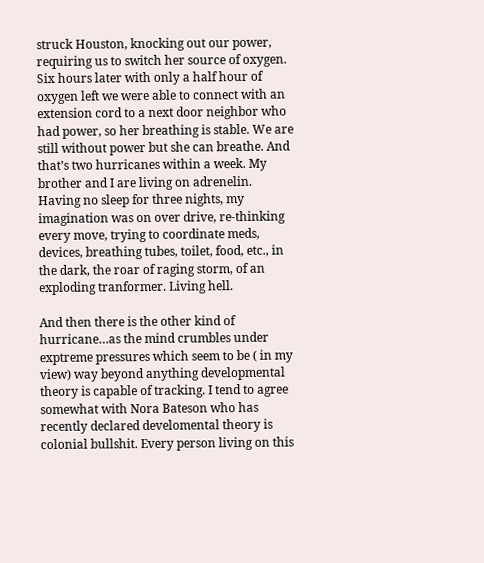struck Houston, knocking out our power, requiring us to switch her source of oxygen. Six hours later with only a half hour of oxygen left we were able to connect with an extension cord to a next door neighbor who had power, so her breathing is stable. We are still without power but she can breathe. And that’s two hurricanes within a week. My brother and I are living on adrenelin. Having no sleep for three nights, my imagination was on over drive, re-thinking every move, trying to coordinate meds, devices, breathing tubes, toilet, food, etc., in the dark, the roar of raging storm, of an exploding tranformer. Living hell.

And then there is the other kind of hurricane…as the mind crumbles under exptreme pressures which seem to be ( in my view) way beyond anything developmental theory is capable of tracking. I tend to agree somewhat with Nora Bateson who has recently declared develomental theory is colonial bullshit. Every person living on this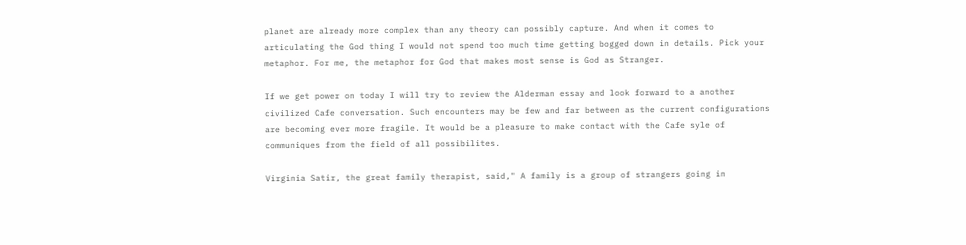planet are already more complex than any theory can possibly capture. And when it comes to articulating the God thing I would not spend too much time getting bogged down in details. Pick your metaphor. For me, the metaphor for God that makes most sense is God as Stranger.

If we get power on today I will try to review the Alderman essay and look forward to a another civilized Cafe conversation. Such encounters may be few and far between as the current configurations are becoming ever more fragile. It would be a pleasure to make contact with the Cafe syle of communiques from the field of all possibilites.

Virginia Satir, the great family therapist, said," A family is a group of strangers going in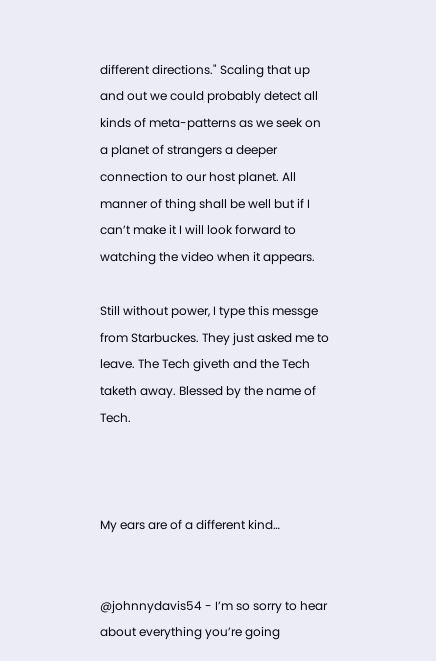different directions." Scaling that up and out we could probably detect all kinds of meta-patterns as we seek on a planet of strangers a deeper connection to our host planet. All manner of thing shall be well but if I can’t make it I will look forward to watching the video when it appears.

Still without power, I type this messge from Starbuckes. They just asked me to leave. The Tech giveth and the Tech taketh away. Blessed by the name of Tech.



My ears are of a different kind…


@johnnydavis54 - I’m so sorry to hear about everything you’re going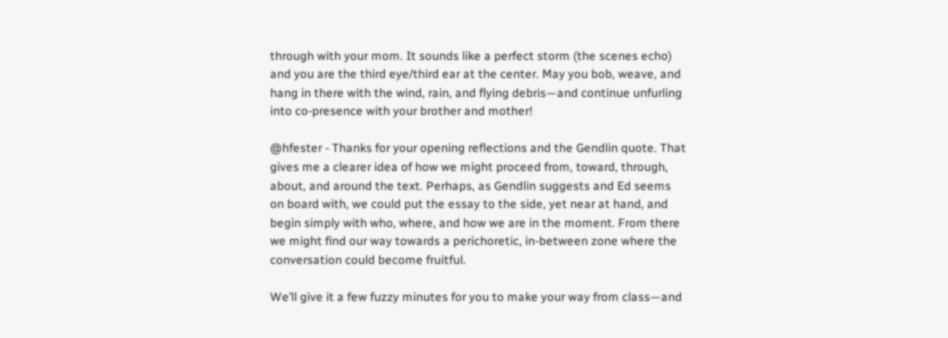through with your mom. It sounds like a perfect storm (the scenes echo) and you are the third eye/third ear at the center. May you bob, weave, and hang in there with the wind, rain, and flying debris—and continue unfurling into co-presence with your brother and mother!

@hfester - Thanks for your opening reflections and the Gendlin quote. That gives me a clearer idea of how we might proceed from, toward, through, about, and around the text. Perhaps, as Gendlin suggests and Ed seems on board with, we could put the essay to the side, yet near at hand, and begin simply with who, where, and how we are in the moment. From there we might find our way towards a perichoretic, in-between zone where the conversation could become fruitful.

We’ll give it a few fuzzy minutes for you to make your way from class—and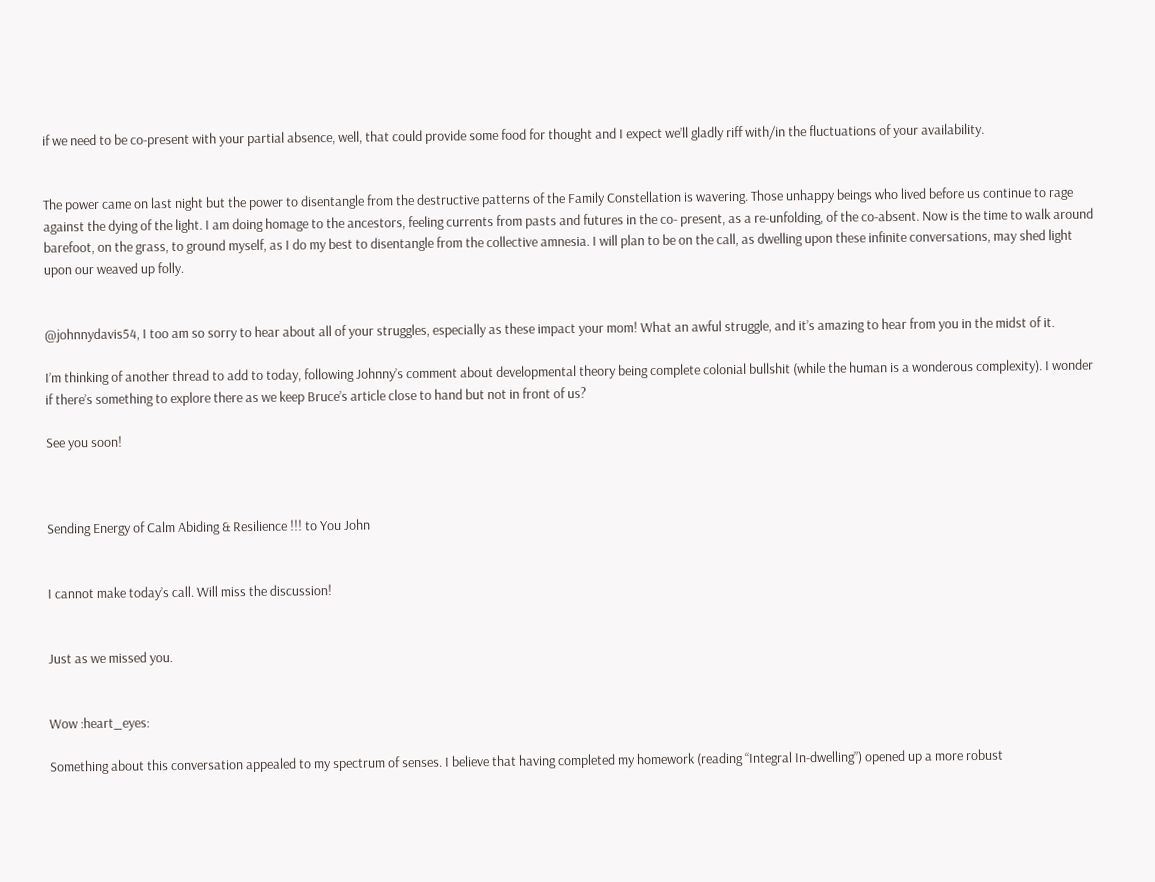if we need to be co-present with your partial absence, well, that could provide some food for thought and I expect we’ll gladly riff with/in the fluctuations of your availability.


The power came on last night but the power to disentangle from the destructive patterns of the Family Constellation is wavering. Those unhappy beings who lived before us continue to rage against the dying of the light. I am doing homage to the ancestors, feeling currents from pasts and futures in the co- present, as a re-unfolding, of the co-absent. Now is the time to walk around barefoot, on the grass, to ground myself, as I do my best to disentangle from the collective amnesia. I will plan to be on the call, as dwelling upon these infinite conversations, may shed light upon our weaved up folly.


@johnnydavis54, I too am so sorry to hear about all of your struggles, especially as these impact your mom! What an awful struggle, and it’s amazing to hear from you in the midst of it.

I’m thinking of another thread to add to today, following Johnny’s comment about developmental theory being complete colonial bullshit (while the human is a wonderous complexity). I wonder if there’s something to explore there as we keep Bruce’s article close to hand but not in front of us?

See you soon!



Sending Energy of Calm Abiding & Resilience !!! to You John


I cannot make today’s call. Will miss the discussion!


Just as we missed you.


Wow :heart_eyes:

Something about this conversation appealed to my spectrum of senses. I believe that having completed my homework (reading “Integral In-dwelling”) opened up a more robust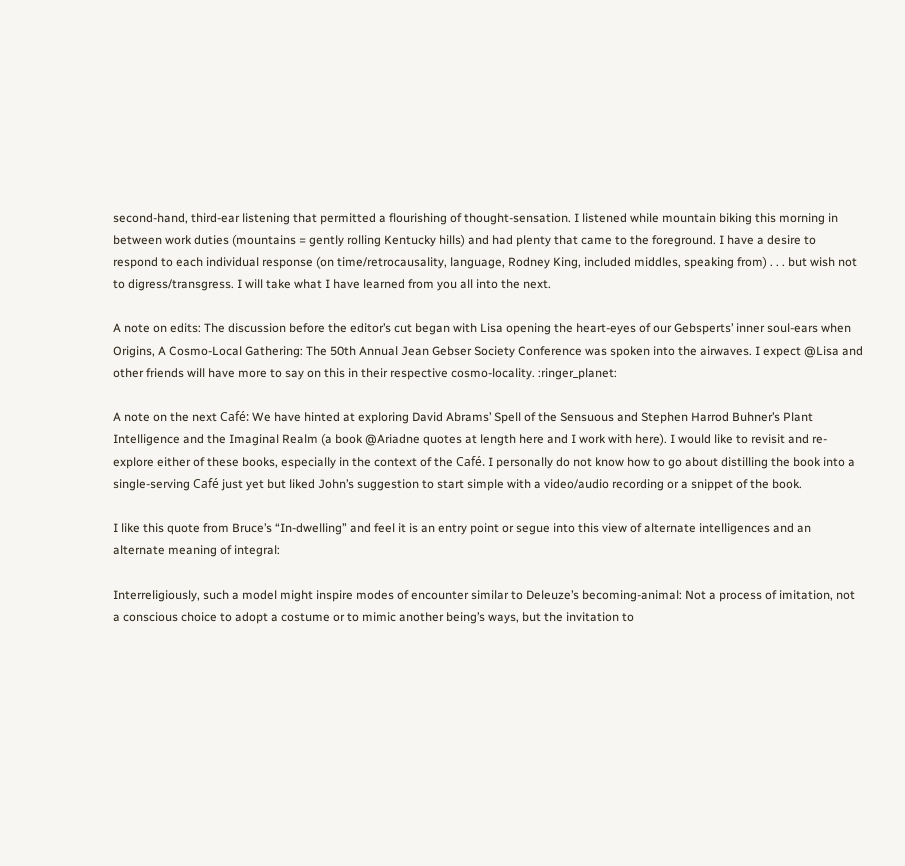second-hand, third-ear listening that permitted a flourishing of thought-sensation. I listened while mountain biking this morning in between work duties (mountains = gently rolling Kentucky hills) and had plenty that came to the foreground. I have a desire to respond to each individual response (on time/retrocausality, language, Rodney King, included middles, speaking from) . . . but wish not to digress/transgress. I will take what I have learned from you all into the next.

A note on edits: The discussion before the editor’s cut began with Lisa opening the heart-eyes of our Gebsperts’ inner soul-ears when Origins, A Cosmo-Local Gathering: The 50th Annual Jean Gebser Society Conference was spoken into the airwaves. I expect @Lisa and other friends will have more to say on this in their respective cosmo-locality. :ringer_planet:

A note on the next Café: We have hinted at exploring David Abrams’ Spell of the Sensuous and Stephen Harrod Buhner’s Plant Intelligence and the Imaginal Realm (a book @Ariadne quotes at length here and I work with here). I would like to revisit and re-explore either of these books, especially in the context of the Café. I personally do not know how to go about distilling the book into a single-serving Café just yet but liked John’s suggestion to start simple with a video/audio recording or a snippet of the book.

I like this quote from Bruce’s “In-dwelling” and feel it is an entry point or segue into this view of alternate intelligences and an alternate meaning of integral:

Interreligiously, such a model might inspire modes of encounter similar to Deleuze’s becoming-animal: Not a process of imitation, not a conscious choice to adopt a costume or to mimic another being’s ways, but the invitation to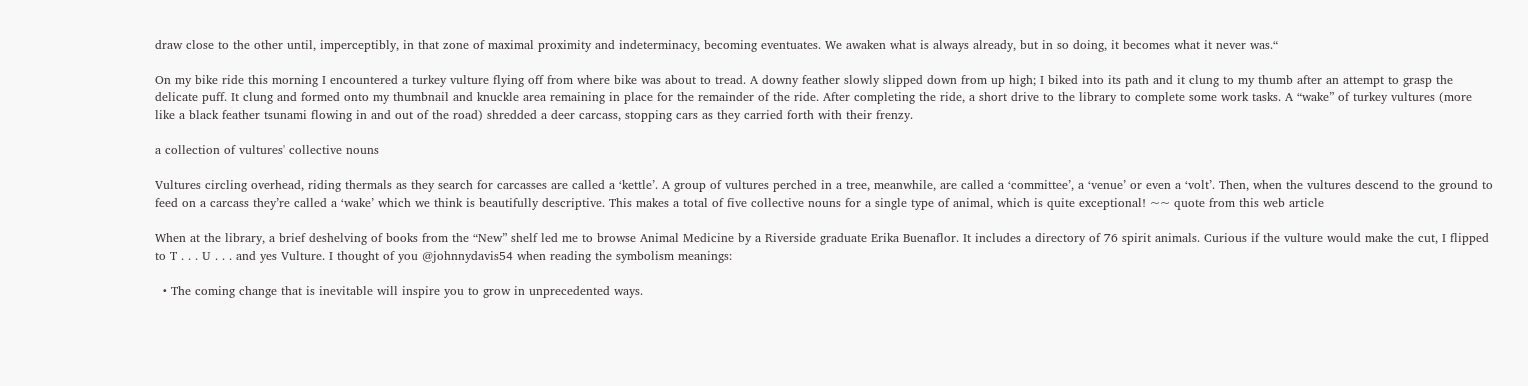draw close to the other until, imperceptibly, in that zone of maximal proximity and indeterminacy, becoming eventuates. We awaken what is always already, but in so doing, it becomes what it never was.“

On my bike ride this morning I encountered a turkey vulture flying off from where bike was about to tread. A downy feather slowly slipped down from up high; I biked into its path and it clung to my thumb after an attempt to grasp the delicate puff. It clung and formed onto my thumbnail and knuckle area remaining in place for the remainder of the ride. After completing the ride, a short drive to the library to complete some work tasks. A “wake” of turkey vultures (more like a black feather tsunami flowing in and out of the road) shredded a deer carcass, stopping cars as they carried forth with their frenzy.

a collection of vultures' collective nouns

Vultures circling overhead, riding thermals as they search for carcasses are called a ‘kettle’. A group of vultures perched in a tree, meanwhile, are called a ‘committee’, a ‘venue’ or even a ‘volt’. Then, when the vultures descend to the ground to feed on a carcass they’re called a ‘wake’ which we think is beautifully descriptive. This makes a total of five collective nouns for a single type of animal, which is quite exceptional! ~~ quote from this web article

When at the library, a brief deshelving of books from the “New” shelf led me to browse Animal Medicine by a Riverside graduate Erika Buenaflor. It includes a directory of 76 spirit animals. Curious if the vulture would make the cut, I flipped to T . . . U . . . and yes Vulture. I thought of you @johnnydavis54 when reading the symbolism meanings:

  • The coming change that is inevitable will inspire you to grow in unprecedented ways.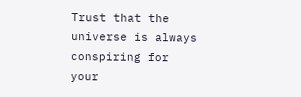Trust that the universe is always conspiring for your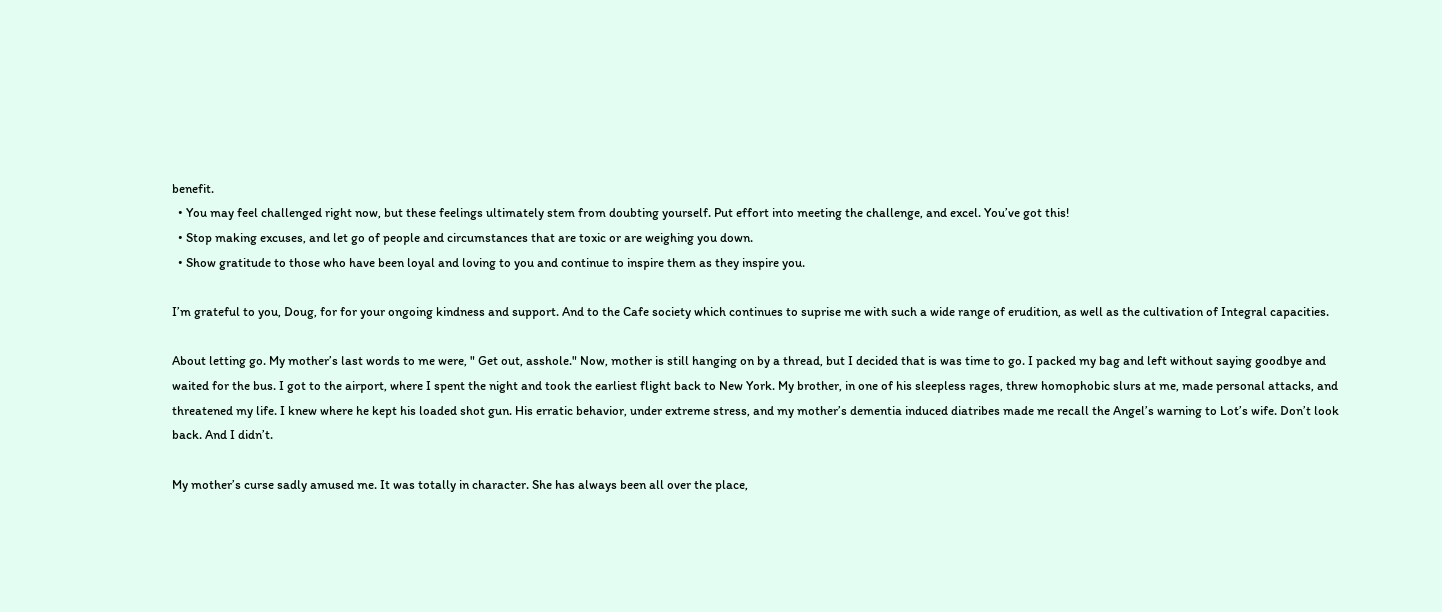benefit.
  • You may feel challenged right now, but these feelings ultimately stem from doubting yourself. Put effort into meeting the challenge, and excel. You’ve got this!
  • Stop making excuses, and let go of people and circumstances that are toxic or are weighing you down.
  • Show gratitude to those who have been loyal and loving to you and continue to inspire them as they inspire you.

I’m grateful to you, Doug, for for your ongoing kindness and support. And to the Cafe society which continues to suprise me with such a wide range of erudition, as well as the cultivation of Integral capacities.

About letting go. My mother’s last words to me were, " Get out, asshole." Now, mother is still hanging on by a thread, but I decided that is was time to go. I packed my bag and left without saying goodbye and waited for the bus. I got to the airport, where I spent the night and took the earliest flight back to New York. My brother, in one of his sleepless rages, threw homophobic slurs at me, made personal attacks, and threatened my life. I knew where he kept his loaded shot gun. His erratic behavior, under extreme stress, and my mother’s dementia induced diatribes made me recall the Angel’s warning to Lot’s wife. Don’t look back. And I didn’t.

My mother’s curse sadly amused me. It was totally in character. She has always been all over the place,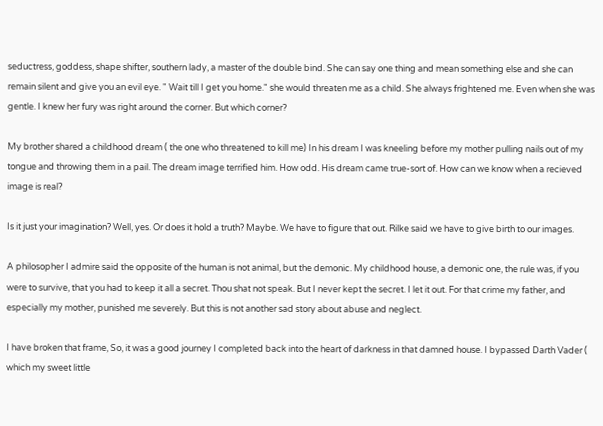seductress, goddess, shape shifter, southern lady, a master of the double bind. She can say one thing and mean something else and she can remain silent and give you an evil eye. " Wait till I get you home." she would threaten me as a child. She always frightened me. Even when she was gentle. I knew her fury was right around the corner. But which corner?

My brother shared a childhood dream ( the one who threatened to kill me) In his dream I was kneeling before my mother pulling nails out of my tongue and throwing them in a pail. The dream image terrified him. How odd. His dream came true-sort of. How can we know when a recieved image is real?

Is it just your imagination? Well, yes. Or does it hold a truth? Maybe. We have to figure that out. Rilke said we have to give birth to our images.

A philosopher I admire said the opposite of the human is not animal, but the demonic. My childhood house, a demonic one, the rule was, if you were to survive, that you had to keep it all a secret. Thou shat not speak. But I never kept the secret. I let it out. For that crime my father, and especially my mother, punished me severely. But this is not another sad story about abuse and neglect.

I have broken that frame, So, it was a good journey I completed back into the heart of darkness in that damned house. I bypassed Darth Vader ( which my sweet little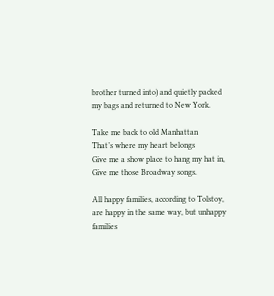brother turned into) and quietly packed my bags and returned to New York.

Take me back to old Manhattan
That’s where my heart belongs
Give me a show place to hang my hat in,
Give me those Broadway songs.

All happy families, according to Tolstoy, are happy in the same way, but unhappy families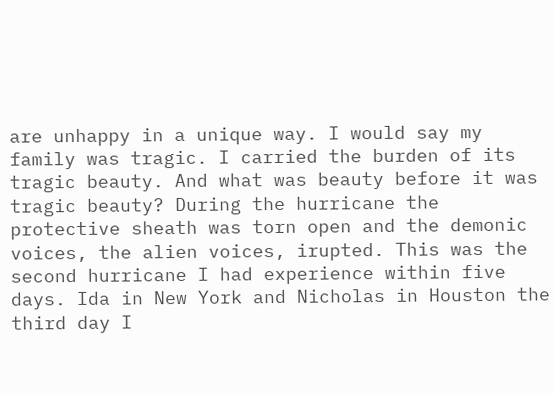are unhappy in a unique way. I would say my family was tragic. I carried the burden of its tragic beauty. And what was beauty before it was tragic beauty? During the hurricane the protective sheath was torn open and the demonic voices, the alien voices, irupted. This was the second hurricane I had experience within five days. Ida in New York and Nicholas in Houston the third day I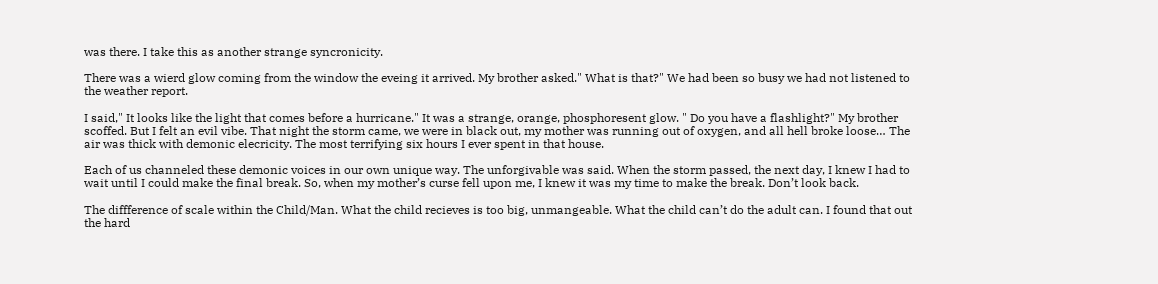was there. I take this as another strange syncronicity.

There was a wierd glow coming from the window the eveing it arrived. My brother asked." What is that?" We had been so busy we had not listened to the weather report.

I said," It looks like the light that comes before a hurricane." It was a strange, orange, phosphoresent glow. " Do you have a flashlight?" My brother scoffed. But I felt an evil vibe. That night the storm came, we were in black out, my mother was running out of oxygen, and all hell broke loose… The air was thick with demonic elecricity. The most terrifying six hours I ever spent in that house.

Each of us channeled these demonic voices in our own unique way. The unforgivable was said. When the storm passed, the next day, I knew I had to wait until I could make the final break. So, when my mother’s curse fell upon me, I knew it was my time to make the break. Don’t look back.

The diffference of scale within the Child/Man. What the child recieves is too big, unmangeable. What the child can’t do the adult can. I found that out the hard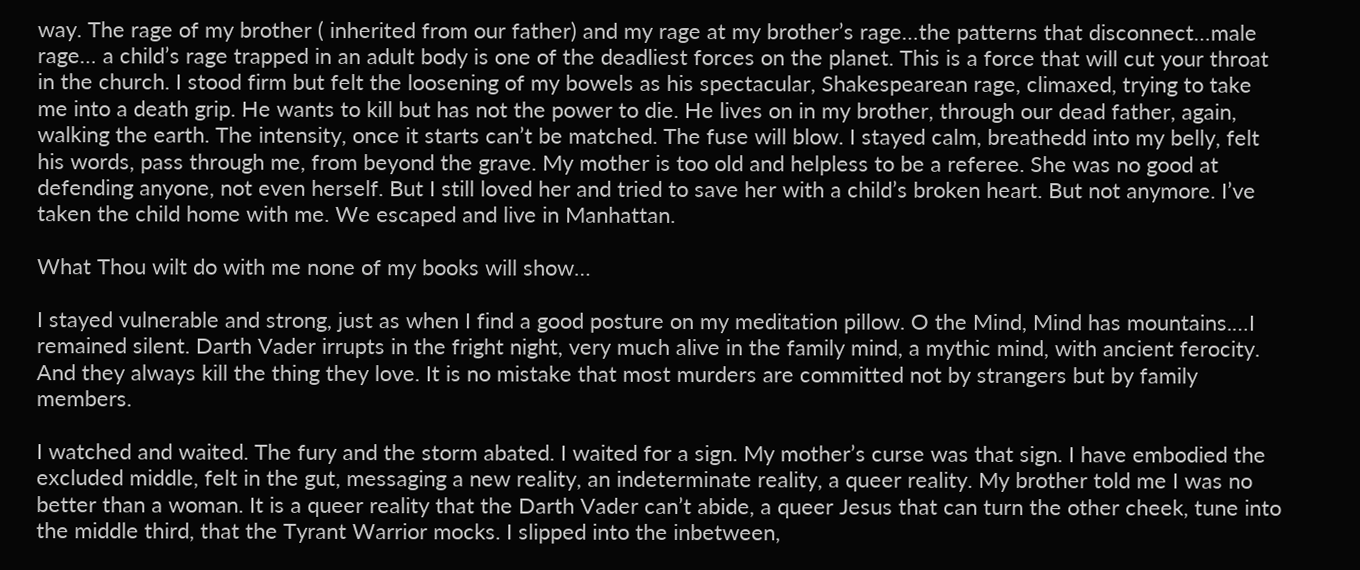way. The rage of my brother ( inherited from our father) and my rage at my brother’s rage…the patterns that disconnect…male rage… a child’s rage trapped in an adult body is one of the deadliest forces on the planet. This is a force that will cut your throat in the church. I stood firm but felt the loosening of my bowels as his spectacular, Shakespearean rage, climaxed, trying to take me into a death grip. He wants to kill but has not the power to die. He lives on in my brother, through our dead father, again, walking the earth. The intensity, once it starts can’t be matched. The fuse will blow. I stayed calm, breathedd into my belly, felt his words, pass through me, from beyond the grave. My mother is too old and helpless to be a referee. She was no good at defending anyone, not even herself. But I still loved her and tried to save her with a child’s broken heart. But not anymore. I’ve taken the child home with me. We escaped and live in Manhattan.

What Thou wilt do with me none of my books will show…

I stayed vulnerable and strong, just as when I find a good posture on my meditation pillow. O the Mind, Mind has mountains.…I remained silent. Darth Vader irrupts in the fright night, very much alive in the family mind, a mythic mind, with ancient ferocity. And they always kill the thing they love. It is no mistake that most murders are committed not by strangers but by family members.

I watched and waited. The fury and the storm abated. I waited for a sign. My mother’s curse was that sign. I have embodied the excluded middle, felt in the gut, messaging a new reality, an indeterminate reality, a queer reality. My brother told me I was no better than a woman. It is a queer reality that the Darth Vader can’t abide, a queer Jesus that can turn the other cheek, tune into the middle third, that the Tyrant Warrior mocks. I slipped into the inbetween,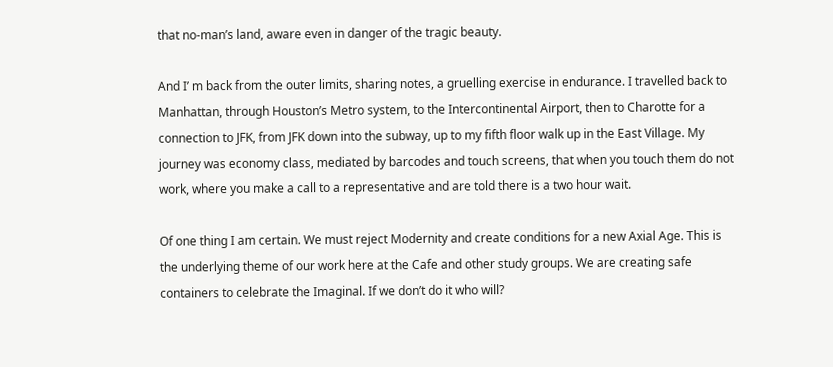that no-man’s land, aware even in danger of the tragic beauty.

And I’ m back from the outer limits, sharing notes, a gruelling exercise in endurance. I travelled back to Manhattan, through Houston’s Metro system, to the Intercontinental Airport, then to Charotte for a connection to JFK, from JFK down into the subway, up to my fifth floor walk up in the East Village. My journey was economy class, mediated by barcodes and touch screens, that when you touch them do not work, where you make a call to a representative and are told there is a two hour wait.

Of one thing I am certain. We must reject Modernity and create conditions for a new Axial Age. This is the underlying theme of our work here at the Cafe and other study groups. We are creating safe containers to celebrate the Imaginal. If we don’t do it who will?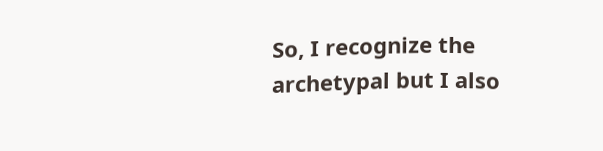So, I recognize the archetypal but I also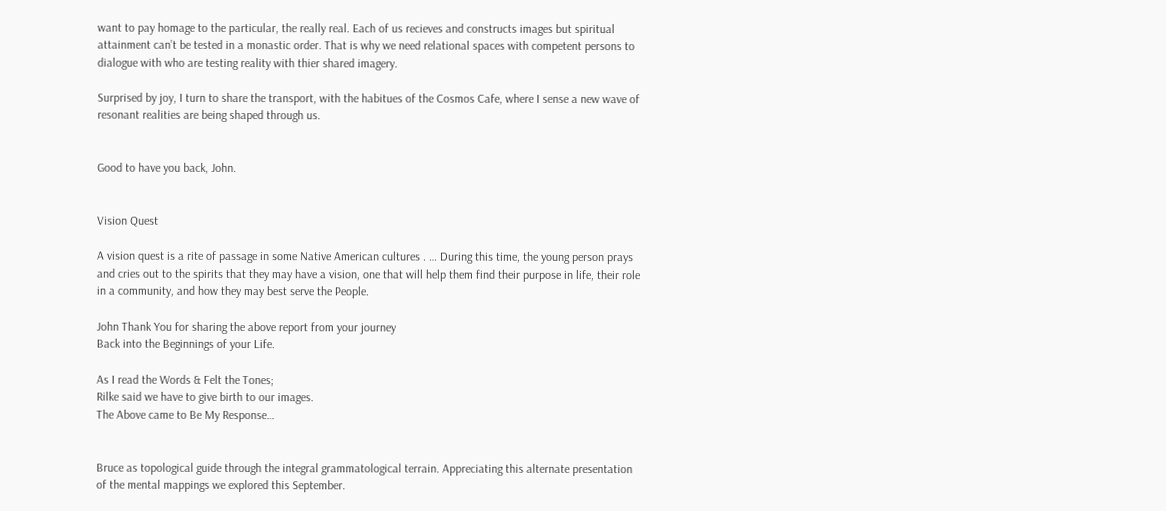want to pay homage to the particular, the really real. Each of us recieves and constructs images but spiritual attainment can’t be tested in a monastic order. That is why we need relational spaces with competent persons to dialogue with who are testing reality with thier shared imagery.

Surprised by joy, I turn to share the transport, with the habitues of the Cosmos Cafe, where I sense a new wave of resonant realities are being shaped through us.


Good to have you back, John.


Vision Quest

A vision quest is a rite of passage in some Native American cultures . … During this time, the young person prays and cries out to the spirits that they may have a vision, one that will help them find their purpose in life, their role in a community, and how they may best serve the People.

John Thank You for sharing the above report from your journey
Back into the Beginnings of your Life.

As I read the Words & Felt the Tones;
Rilke said we have to give birth to our images.
The Above came to Be My Response…


Bruce as topological guide through the integral grammatological terrain. Appreciating this alternate presentation of the mental mappings we explored this September.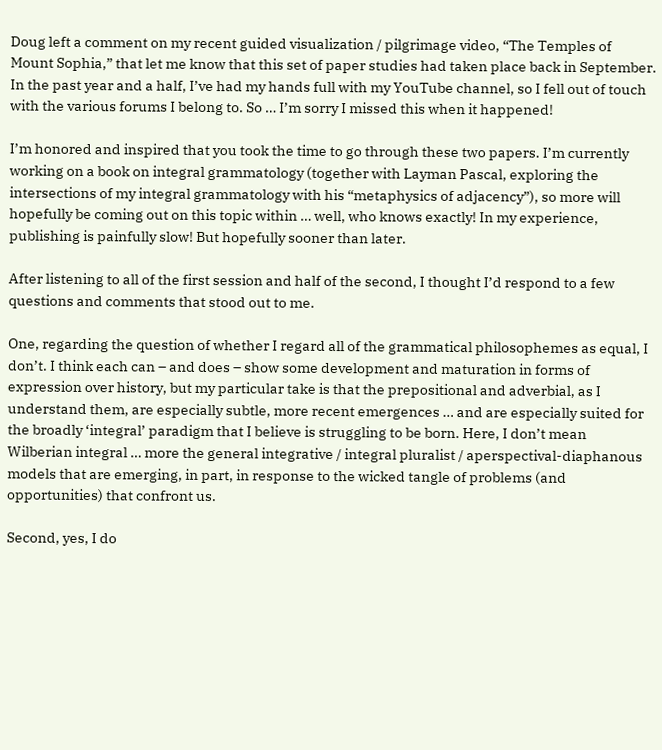Doug left a comment on my recent guided visualization / pilgrimage video, “The Temples of Mount Sophia,” that let me know that this set of paper studies had taken place back in September. In the past year and a half, I’ve had my hands full with my YouTube channel, so I fell out of touch with the various forums I belong to. So … I’m sorry I missed this when it happened!

I’m honored and inspired that you took the time to go through these two papers. I’m currently working on a book on integral grammatology (together with Layman Pascal, exploring the intersections of my integral grammatology with his “metaphysics of adjacency”), so more will hopefully be coming out on this topic within … well, who knows exactly! In my experience, publishing is painfully slow! But hopefully sooner than later.

After listening to all of the first session and half of the second, I thought I’d respond to a few questions and comments that stood out to me.

One, regarding the question of whether I regard all of the grammatical philosophemes as equal, I don’t. I think each can – and does – show some development and maturation in forms of expression over history, but my particular take is that the prepositional and adverbial, as I understand them, are especially subtle, more recent emergences … and are especially suited for the broadly ‘integral’ paradigm that I believe is struggling to be born. Here, I don’t mean Wilberian integral … more the general integrative / integral pluralist / aperspectival-diaphanous models that are emerging, in part, in response to the wicked tangle of problems (and opportunities) that confront us.

Second, yes, I do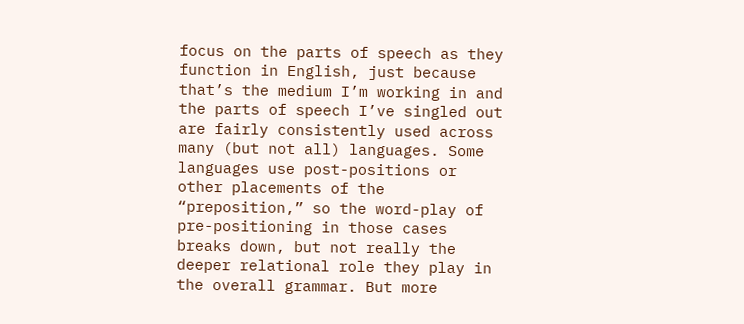focus on the parts of speech as they function in English, just because that’s the medium I’m working in and the parts of speech I’ve singled out are fairly consistently used across many (but not all) languages. Some languages use post-positions or other placements of the “preposition,” so the word-play of pre-positioning in those cases breaks down, but not really the deeper relational role they play in the overall grammar. But more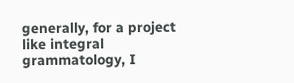generally, for a project like integral grammatology, I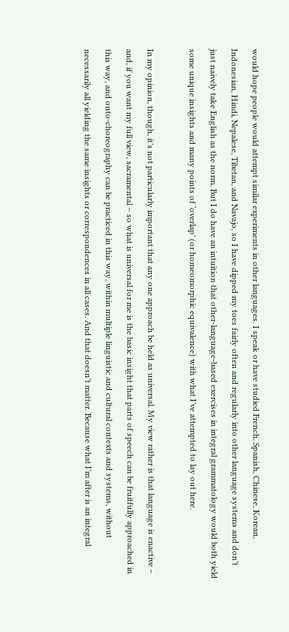would hope people would attempt similar experiments in other languages. I speak or have studied French, Spanish, Chinese, Korean, Indonesian, Hindi, Nepalese, Tibetan, and Navajo, so I have dipped my toes fairly often and regularly into other language systems and don’t just naively take English as the norm. But I do have an intuition that other-language-based exercises in integral grammatology would both yield some unique insights and many points of ‘overlap’ (or homeomorphic equivalence) with what I’ve attempted to lay out here.

In my opinion, though, it’s not particularly important that any one approach be held as universal. My view rather is that language is enactive – and, if you want my full view, sacramental – so what is universal for me is the basic insight that parts of speech can be fruitfully approached in this way, and onto-choreography can be practiced in this way, within multiple linguistic and cultural contexts and systems, without necessarily all yielding the same insights or correspondences in all cases. And that doesn’t matter. Because what I’m after is an integral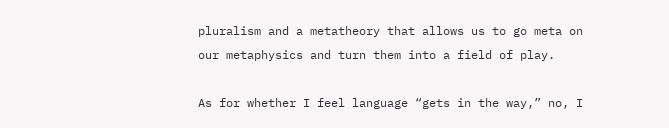pluralism and a metatheory that allows us to go meta on our metaphysics and turn them into a field of play.

As for whether I feel language “gets in the way,” no, I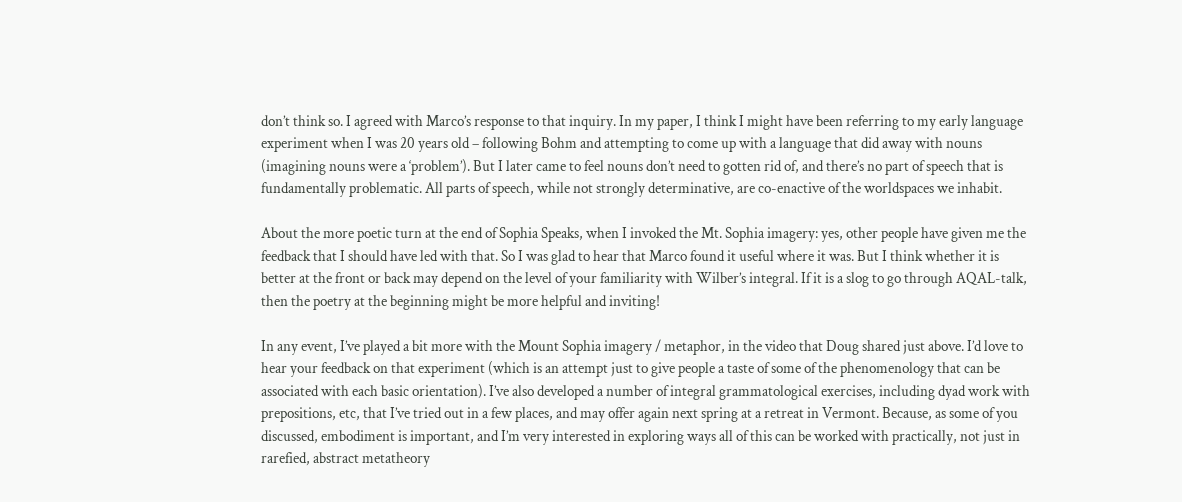don’t think so. I agreed with Marco’s response to that inquiry. In my paper, I think I might have been referring to my early language experiment when I was 20 years old – following Bohm and attempting to come up with a language that did away with nouns (imagining nouns were a ‘problem’). But I later came to feel nouns don’t need to gotten rid of, and there’s no part of speech that is fundamentally problematic. All parts of speech, while not strongly determinative, are co-enactive of the worldspaces we inhabit.

About the more poetic turn at the end of Sophia Speaks, when I invoked the Mt. Sophia imagery: yes, other people have given me the feedback that I should have led with that. So I was glad to hear that Marco found it useful where it was. But I think whether it is better at the front or back may depend on the level of your familiarity with Wilber’s integral. If it is a slog to go through AQAL-talk, then the poetry at the beginning might be more helpful and inviting!

In any event, I’ve played a bit more with the Mount Sophia imagery / metaphor, in the video that Doug shared just above. I’d love to hear your feedback on that experiment (which is an attempt just to give people a taste of some of the phenomenology that can be associated with each basic orientation). I’ve also developed a number of integral grammatological exercises, including dyad work with prepositions, etc, that I’ve tried out in a few places, and may offer again next spring at a retreat in Vermont. Because, as some of you discussed, embodiment is important, and I’m very interested in exploring ways all of this can be worked with practically, not just in rarefied, abstract metatheory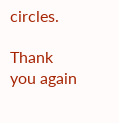circles.

Thank you again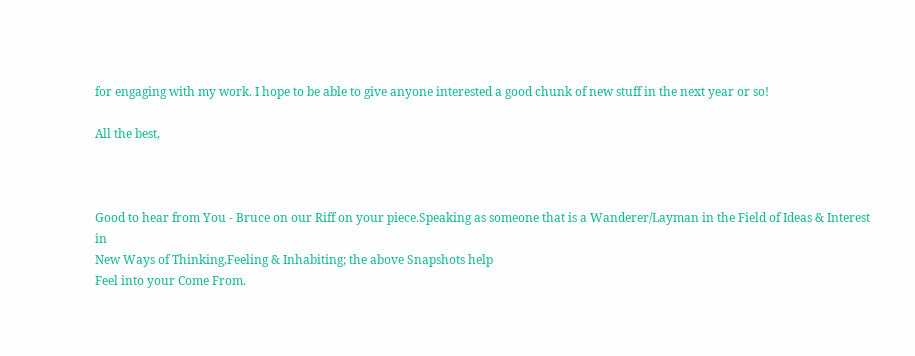for engaging with my work. I hope to be able to give anyone interested a good chunk of new stuff in the next year or so!

All the best,



Good to hear from You - Bruce on our Riff on your piece.Speaking as someone that is a Wanderer/Layman in the Field of Ideas & Interest in
New Ways of Thinking,Feeling & Inhabiting; the above Snapshots help
Feel into your Come From.